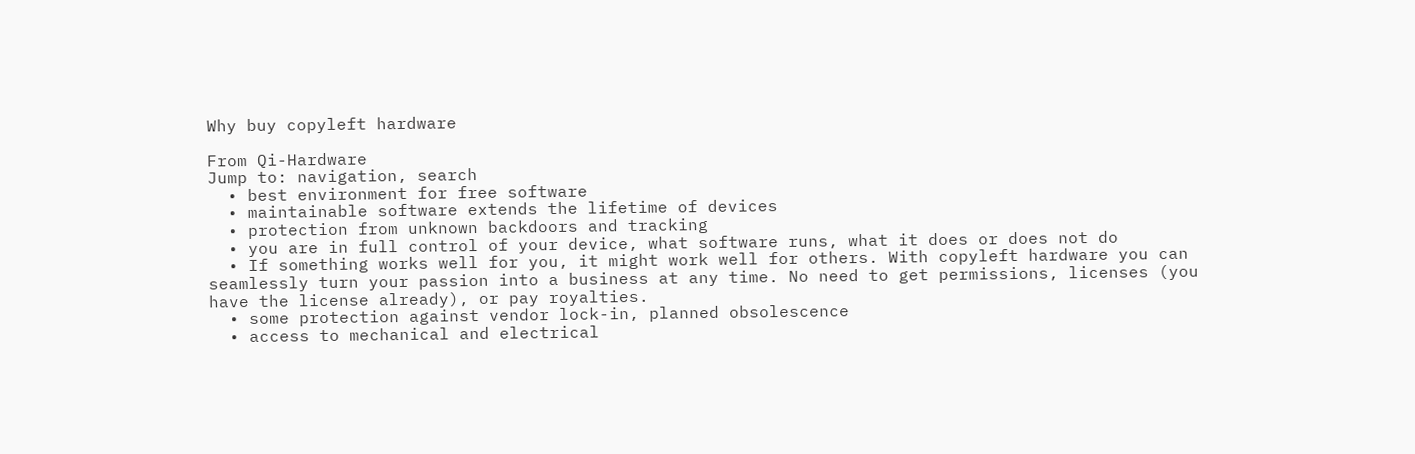Why buy copyleft hardware

From Qi-Hardware
Jump to: navigation, search
  • best environment for free software
  • maintainable software extends the lifetime of devices
  • protection from unknown backdoors and tracking
  • you are in full control of your device, what software runs, what it does or does not do
  • If something works well for you, it might work well for others. With copyleft hardware you can seamlessly turn your passion into a business at any time. No need to get permissions, licenses (you have the license already), or pay royalties.
  • some protection against vendor lock-in, planned obsolescence
  • access to mechanical and electrical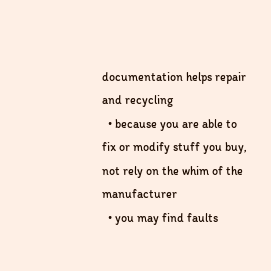documentation helps repair and recycling
  • because you are able to fix or modify stuff you buy, not rely on the whim of the manufacturer
  • you may find faults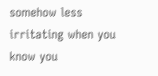somehow less irritating when you know you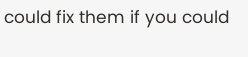could fix them if you could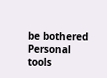be bothered
Personal tools